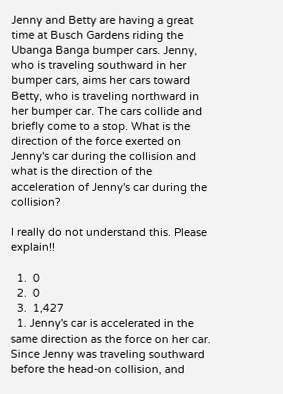Jenny and Betty are having a great time at Busch Gardens riding the Ubanga Banga bumper cars. Jenny, who is traveling southward in her bumper cars, aims her cars toward Betty, who is traveling northward in her bumper car. The cars collide and briefly come to a stop. What is the direction of the force exerted on Jenny's car during the collision and what is the direction of the acceleration of Jenny's car during the collision?

I really do not understand this. Please explain!!

  1.  0
  2.  0
  3.  1,427
  1. Jenny's car is accelerated in the same direction as the force on her car. Since Jenny was traveling southward before the head-on collision, and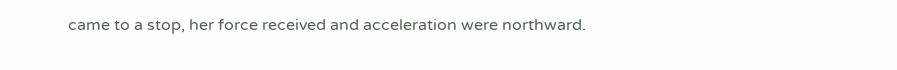came to a stop, her force received and acceleration were northward.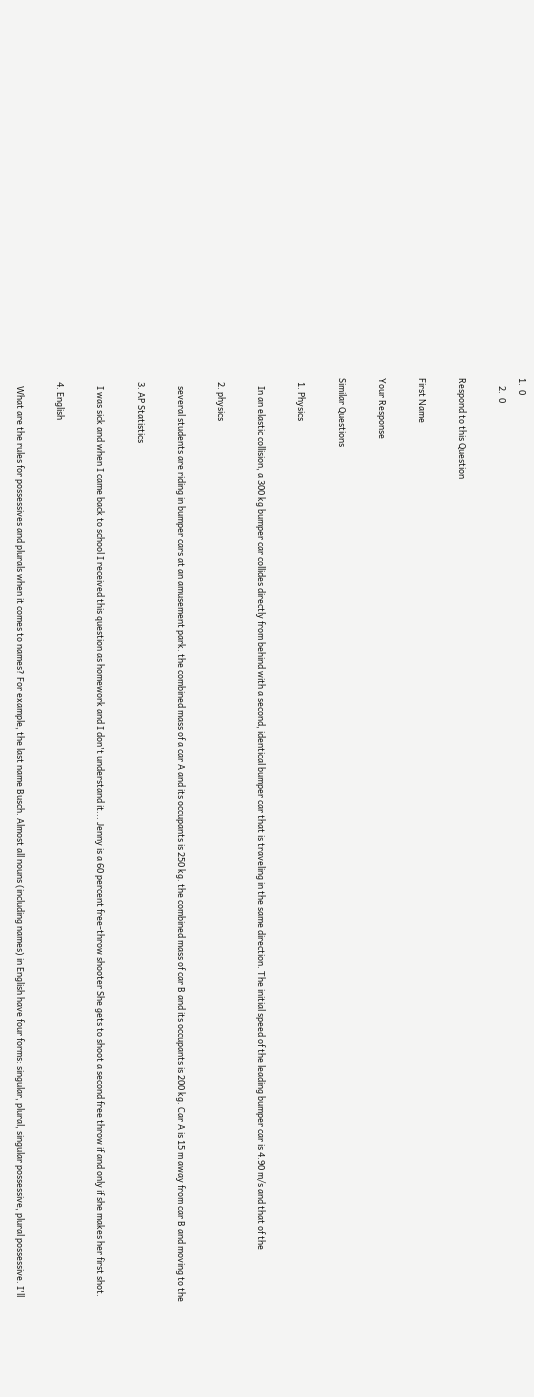1.  0
    2.  0

Respond to this Question

First Name

Your Response

Similar Questions

  1. Physics

    In an elastic collision, a 300 kg bumper car collides directly from behind with a second, identical bumper car that is traveling in the same direction. The initial speed of the leading bumper car is 4.90 m/s and that of the

  2. physics

    several students are riding in bumper cars at an amusement park. the combined mass of a car A and its occupants is 250 kg. the combined mass of car B and its occupants is 200 kg. Car A is 15 m away from car B and moving to the

  3. AP Statistics

    I was sick and when I came back to school I received this question as homework and I don't understand it... Jenny is a 60 percent free-throw shooter She gets to shoot a second free throw if and only if she makes her first shot.

  4. English

    What are the rules for possessives and plurals when it comes to names? For example, the last name Busch. Almost all nouns (including names) in English have four forms: singular, plural, singular possessive, plural possessive. I'll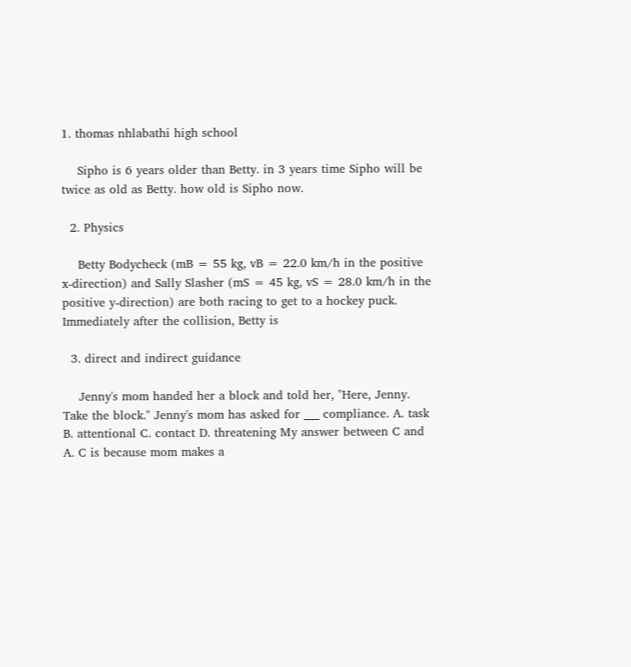1. thomas nhlabathi high school

    Sipho is 6 years older than Betty. in 3 years time Sipho will be twice as old as Betty. how old is Sipho now.

  2. Physics

    Betty Bodycheck (mB = 55 kg, vB = 22.0 km/h in the positive x-direction) and Sally Slasher (mS = 45 kg, vS = 28.0 km/h in the positive y-direction) are both racing to get to a hockey puck. Immediately after the collision, Betty is

  3. direct and indirect guidance

    Jenny's mom handed her a block and told her, "Here, Jenny. Take the block." Jenny's mom has asked for ___ compliance. A. task B. attentional C. contact D. threatening My answer between C and A. C is because mom makes a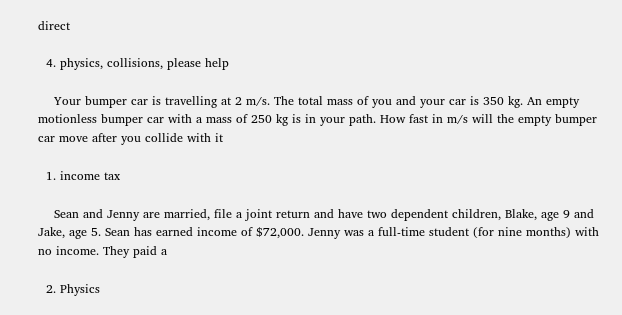direct

  4. physics, collisions, please help

    Your bumper car is travelling at 2 m/s. The total mass of you and your car is 350 kg. An empty motionless bumper car with a mass of 250 kg is in your path. How fast in m/s will the empty bumper car move after you collide with it

  1. income tax

    Sean and Jenny are married, file a joint return and have two dependent children, Blake, age 9 and Jake, age 5. Sean has earned income of $72,000. Jenny was a full-time student (for nine months) with no income. They paid a

  2. Physics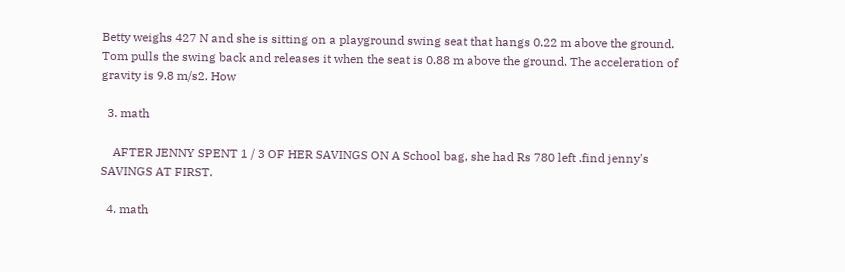Betty weighs 427 N and she is sitting on a playground swing seat that hangs 0.22 m above the ground. Tom pulls the swing back and releases it when the seat is 0.88 m above the ground. The acceleration of gravity is 9.8 m/s2. How

  3. math

    AFTER JENNY SPENT 1 / 3 OF HER SAVINGS ON A School bag, she had Rs 780 left .find jenny's SAVINGS AT FIRST.

  4. math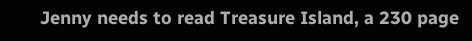Jenny needs to read Treasure Island, a 230 page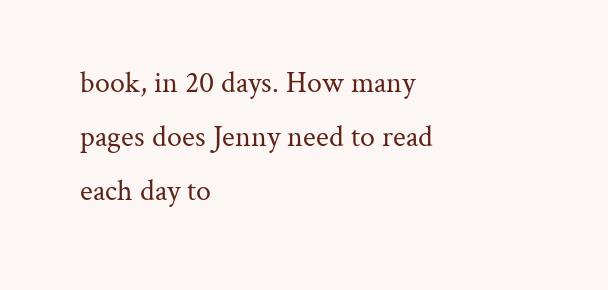book, in 20 days. How many pages does Jenny need to read each day to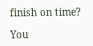finish on time?

You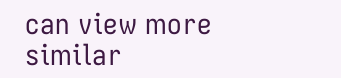can view more similar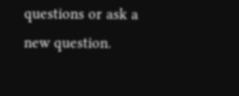questions or ask a new question.